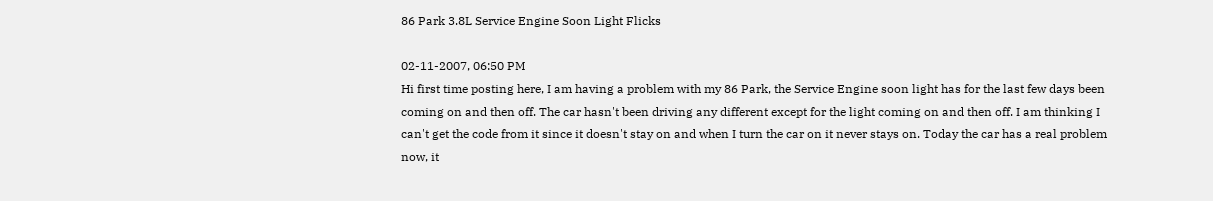86 Park 3.8L Service Engine Soon Light Flicks

02-11-2007, 06:50 PM
Hi first time posting here, I am having a problem with my 86 Park, the Service Engine soon light has for the last few days been coming on and then off. The car hasn't been driving any different except for the light coming on and then off. I am thinking I can't get the code from it since it doesn't stay on and when I turn the car on it never stays on. Today the car has a real problem now, it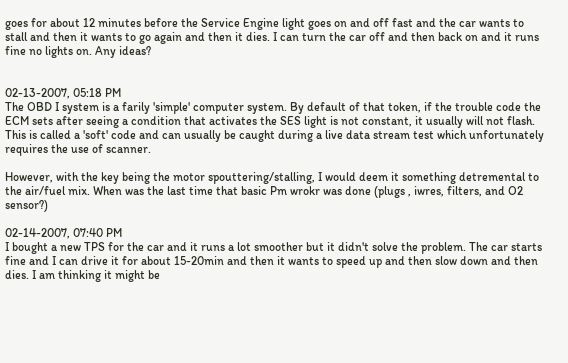goes for about 12 minutes before the Service Engine light goes on and off fast and the car wants to stall and then it wants to go again and then it dies. I can turn the car off and then back on and it runs fine no lights on. Any ideas?


02-13-2007, 05:18 PM
The OBD I system is a farily 'simple' computer system. By default of that token, if the trouble code the ECM sets after seeing a condition that activates the SES light is not constant, it usually will not flash. This is called a 'soft' code and can usually be caught during a live data stream test which unfortunately requires the use of scanner.

However, with the key being the motor spouttering/stalling, I would deem it something detremental to the air/fuel mix. When was the last time that basic Pm wrokr was done (plugs , iwres, filters, and O2 sensor?)

02-14-2007, 07:40 PM
I bought a new TPS for the car and it runs a lot smoother but it didn't solve the problem. The car starts fine and I can drive it for about 15-20min and then it wants to speed up and then slow down and then dies. I am thinking it might be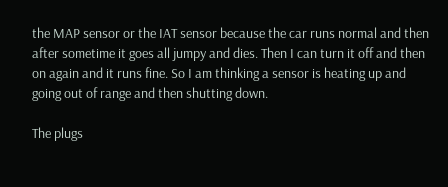the MAP sensor or the IAT sensor because the car runs normal and then after sometime it goes all jumpy and dies. Then I can turn it off and then on again and it runs fine. So I am thinking a sensor is heating up and going out of range and then shutting down.

The plugs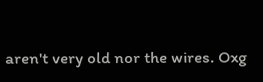aren't very old nor the wires. Oxg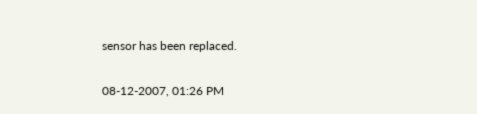sensor has been replaced.

08-12-2007, 01:26 PM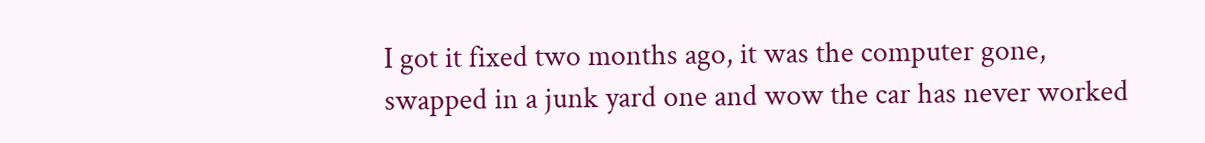I got it fixed two months ago, it was the computer gone, swapped in a junk yard one and wow the car has never worked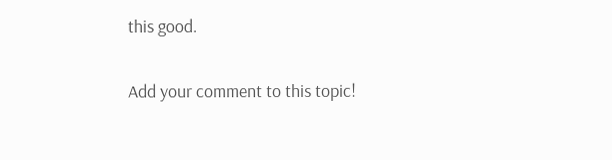this good.

Add your comment to this topic!